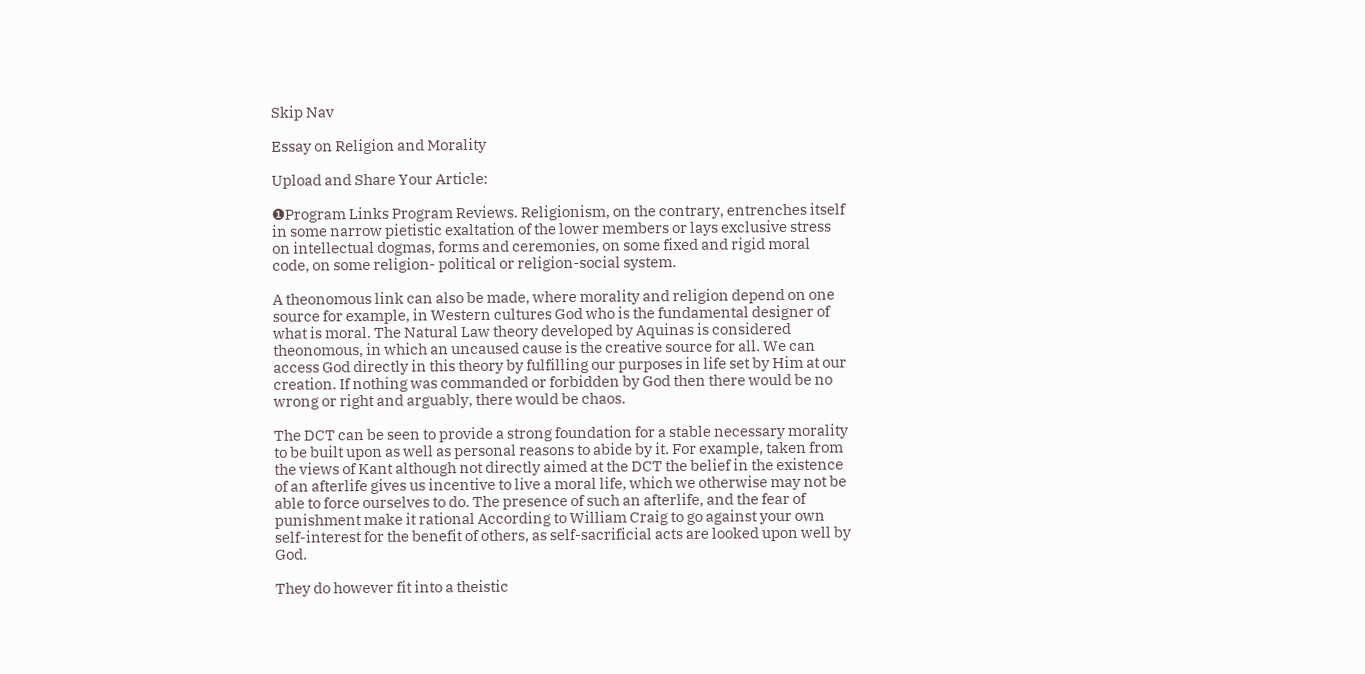Skip Nav

Essay on Religion and Morality

Upload and Share Your Article:

❶Program Links Program Reviews. Religionism, on the contrary, entrenches itself in some narrow pietistic exaltation of the lower members or lays exclusive stress on intellectual dogmas, forms and ceremonies, on some fixed and rigid moral code, on some religion- political or religion-social system.

A theonomous link can also be made, where morality and religion depend on one source for example, in Western cultures God who is the fundamental designer of what is moral. The Natural Law theory developed by Aquinas is considered theonomous, in which an uncaused cause is the creative source for all. We can access God directly in this theory by fulfilling our purposes in life set by Him at our creation. If nothing was commanded or forbidden by God then there would be no wrong or right and arguably, there would be chaos.

The DCT can be seen to provide a strong foundation for a stable necessary morality to be built upon as well as personal reasons to abide by it. For example, taken from the views of Kant although not directly aimed at the DCT the belief in the existence of an afterlife gives us incentive to live a moral life, which we otherwise may not be able to force ourselves to do. The presence of such an afterlife, and the fear of punishment make it rational According to William Craig to go against your own self-interest for the benefit of others, as self-sacrificial acts are looked upon well by God.

They do however fit into a theistic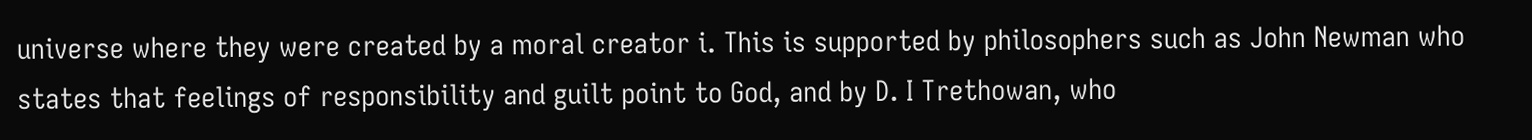universe where they were created by a moral creator i. This is supported by philosophers such as John Newman who states that feelings of responsibility and guilt point to God, and by D. I Trethowan, who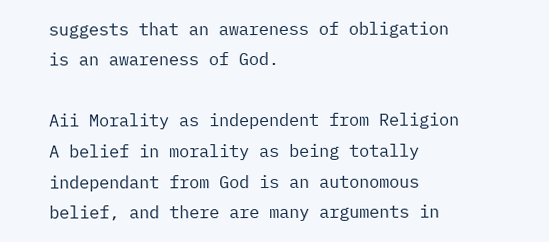suggests that an awareness of obligation is an awareness of God.

Aii Morality as independent from Religion A belief in morality as being totally independant from God is an autonomous belief, and there are many arguments in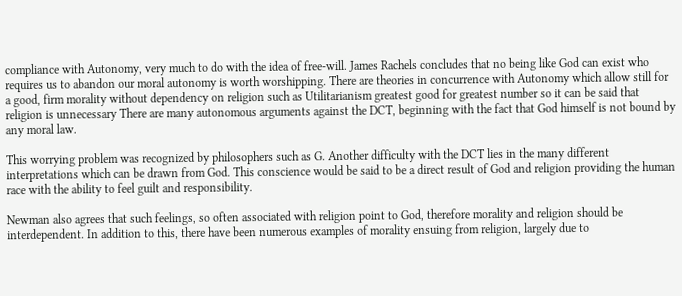compliance with Autonomy, very much to do with the idea of free-will. James Rachels concludes that no being like God can exist who requires us to abandon our moral autonomy is worth worshipping. There are theories in concurrence with Autonomy which allow still for a good, firm morality without dependency on religion such as Utilitarianism greatest good for greatest number so it can be said that religion is unnecessary There are many autonomous arguments against the DCT, beginning with the fact that God himself is not bound by any moral law.

This worrying problem was recognized by philosophers such as G. Another difficulty with the DCT lies in the many different interpretations which can be drawn from God. This conscience would be said to be a direct result of God and religion providing the human race with the ability to feel guilt and responsibility.

Newman also agrees that such feelings, so often associated with religion point to God, therefore morality and religion should be interdependent. In addition to this, there have been numerous examples of morality ensuing from religion, largely due to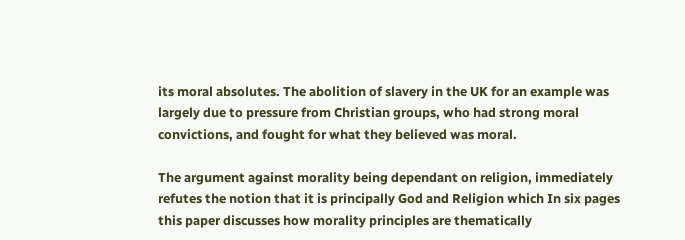its moral absolutes. The abolition of slavery in the UK for an example was largely due to pressure from Christian groups, who had strong moral convictions, and fought for what they believed was moral.

The argument against morality being dependant on religion, immediately refutes the notion that it is principally God and Religion which In six pages this paper discusses how morality principles are thematically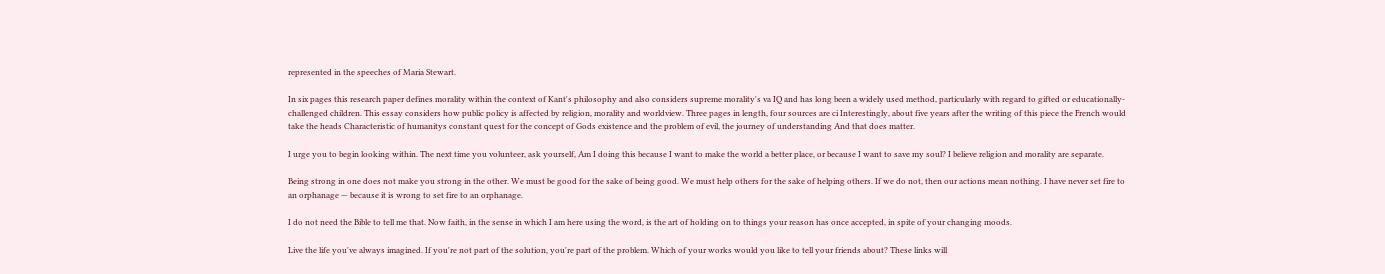represented in the speeches of Maria Stewart.

In six pages this research paper defines morality within the context of Kant's philosophy and also considers supreme morality's va IQ and has long been a widely used method, particularly with regard to gifted or educationally-challenged children. This essay considers how public policy is affected by religion, morality and worldview. Three pages in length, four sources are ci Interestingly, about five years after the writing of this piece the French would take the heads Characteristic of humanitys constant quest for the concept of Gods existence and the problem of evil, the journey of understanding And that does matter.

I urge you to begin looking within. The next time you volunteer, ask yourself, Am I doing this because I want to make the world a better place, or because I want to save my soul? I believe religion and morality are separate.

Being strong in one does not make you strong in the other. We must be good for the sake of being good. We must help others for the sake of helping others. If we do not, then our actions mean nothing. I have never set fire to an orphanage — because it is wrong to set fire to an orphanage.

I do not need the Bible to tell me that. Now faith, in the sense in which I am here using the word, is the art of holding on to things your reason has once accepted, in spite of your changing moods.

Live the life you've always imagined. If you're not part of the solution, you're part of the problem. Which of your works would you like to tell your friends about? These links will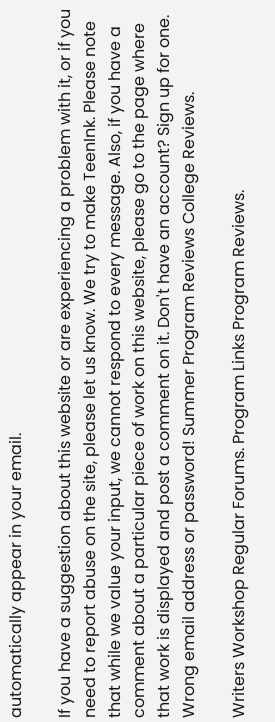automatically appear in your email.

If you have a suggestion about this website or are experiencing a problem with it, or if you need to report abuse on the site, please let us know. We try to make TeenInk. Please note that while we value your input, we cannot respond to every message. Also, if you have a comment about a particular piece of work on this website, please go to the page where that work is displayed and post a comment on it. Don't have an account? Sign up for one. Wrong email address or password! Summer Program Reviews College Reviews.

Writers Workshop Regular Forums. Program Links Program Reviews.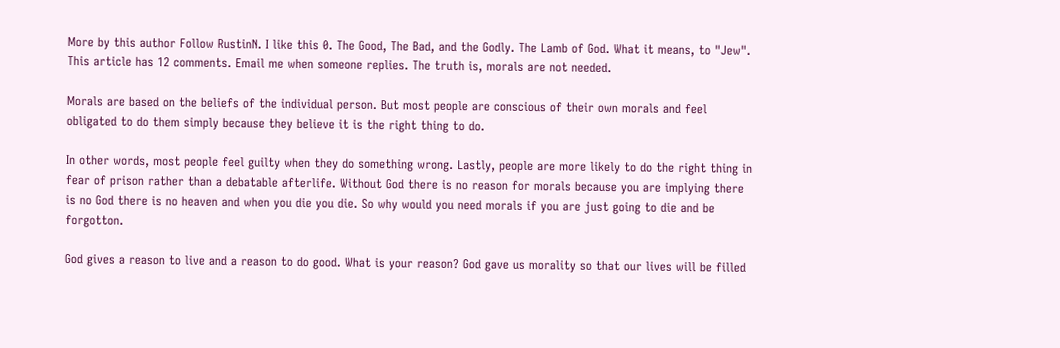More by this author Follow RustinN. I like this 0. The Good, The Bad, and the Godly. The Lamb of God. What it means, to "Jew". This article has 12 comments. Email me when someone replies. The truth is, morals are not needed.

Morals are based on the beliefs of the individual person. But most people are conscious of their own morals and feel obligated to do them simply because they believe it is the right thing to do.

In other words, most people feel guilty when they do something wrong. Lastly, people are more likely to do the right thing in fear of prison rather than a debatable afterlife. Without God there is no reason for morals because you are implying there is no God there is no heaven and when you die you die. So why would you need morals if you are just going to die and be forgotton.

God gives a reason to live and a reason to do good. What is your reason? God gave us morality so that our lives will be filled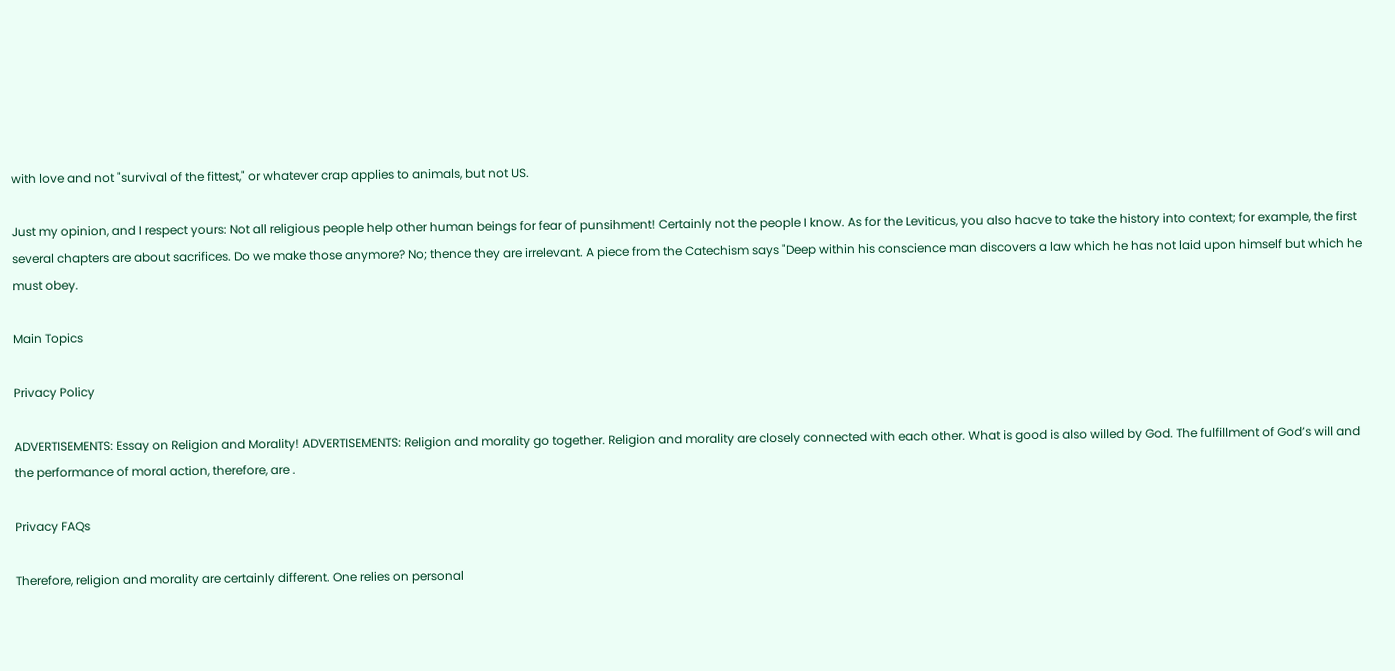with love and not "survival of the fittest," or whatever crap applies to animals, but not US.

Just my opinion, and I respect yours: Not all religious people help other human beings for fear of punsihment! Certainly not the people I know. As for the Leviticus, you also hacve to take the history into context; for example, the first several chapters are about sacrifices. Do we make those anymore? No; thence they are irrelevant. A piece from the Catechism says "Deep within his conscience man discovers a law which he has not laid upon himself but which he must obey.

Main Topics

Privacy Policy

ADVERTISEMENTS: Essay on Religion and Morality! ADVERTISEMENTS: Religion and morality go together. Religion and morality are closely connected with each other. What is good is also willed by God. The fulfillment of God’s will and the performance of moral action, therefore, are .

Privacy FAQs

Therefore, religion and morality are certainly different. One relies on personal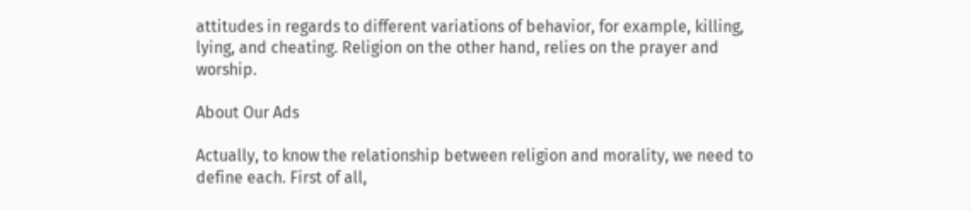attitudes in regards to different variations of behavior, for example, killing, lying, and cheating. Religion on the other hand, relies on the prayer and worship.

About Our Ads

Actually, to know the relationship between religion and morality, we need to define each. First of all,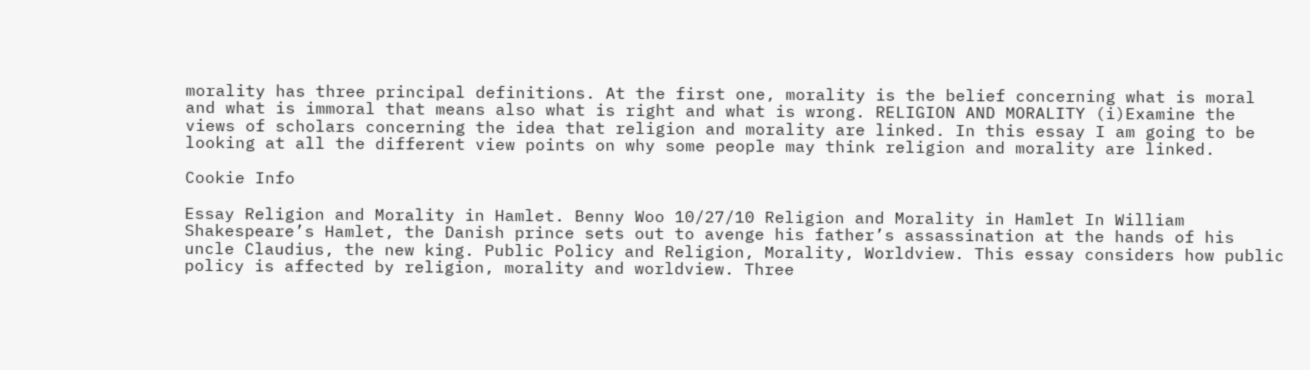morality has three principal definitions. At the first one, morality is the belief concerning what is moral and what is immoral that means also what is right and what is wrong. RELIGION AND MORALITY (i)Examine the views of scholars concerning the idea that religion and morality are linked. In this essay I am going to be looking at all the different view points on why some people may think religion and morality are linked.

Cookie Info

Essay Religion and Morality in Hamlet. Benny Woo 10/27/10 Religion and Morality in Hamlet In William Shakespeare’s Hamlet, the Danish prince sets out to avenge his father’s assassination at the hands of his uncle Claudius, the new king. Public Policy and Religion, Morality, Worldview. This essay considers how public policy is affected by religion, morality and worldview. Three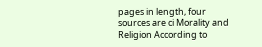pages in length, four sources are ci Morality and Religion According to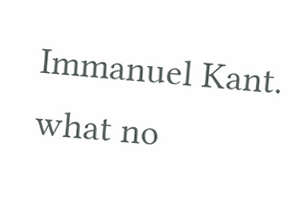Immanuel Kant. what no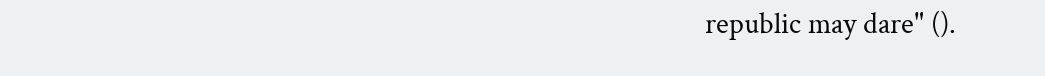republic may dare" ().